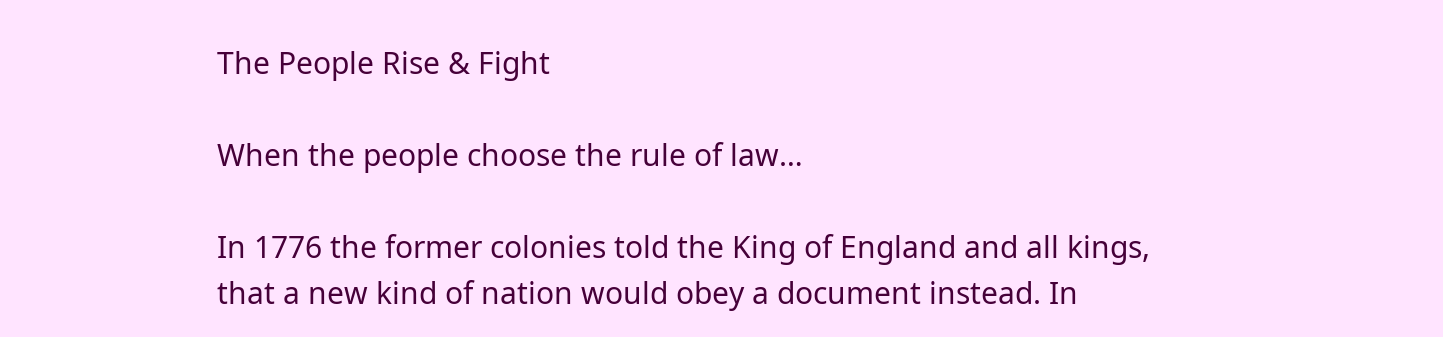The People Rise & Fight

When the people choose the rule of law…

In 1776 the former colonies told the King of England and all kings, that a new kind of nation would obey a document instead. In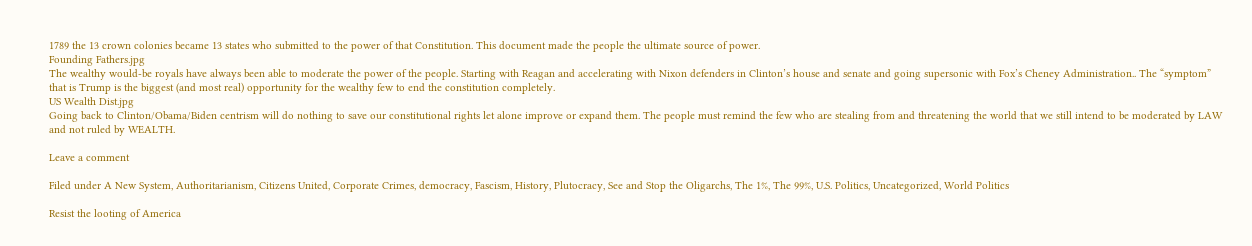1789 the 13 crown colonies became 13 states who submitted to the power of that Constitution. This document made the people the ultimate source of power.
Founding Fathers.jpg
The wealthy would-be royals have always been able to moderate the power of the people. Starting with Reagan and accelerating with Nixon defenders in Clinton’s house and senate and going supersonic with Fox’s Cheney Administration.. The “symptom” that is Trump is the biggest (and most real) opportunity for the wealthy few to end the constitution completely.
US Wealth Dist.jpg
Going back to Clinton/Obama/Biden centrism will do nothing to save our constitutional rights let alone improve or expand them. The people must remind the few who are stealing from and threatening the world that we still intend to be moderated by LAW and not ruled by WEALTH.

Leave a comment

Filed under A New System, Authoritarianism, Citizens United, Corporate Crimes, democracy, Fascism, History, Plutocracy, See and Stop the Oligarchs, The 1%, The 99%, U.S. Politics, Uncategorized, World Politics

Resist the looting of America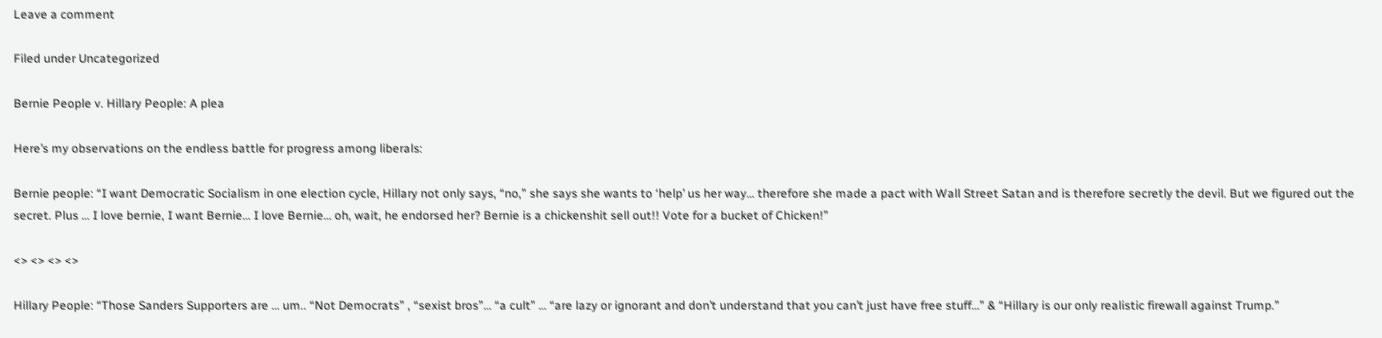Leave a comment

Filed under Uncategorized

Bernie People v. Hillary People: A plea

Here’s my observations on the endless battle for progress among liberals:

Bernie people: “I want Democratic Socialism in one election cycle, Hillary not only says, “no,” she says she wants to ‘help’ us her way… therefore she made a pact with Wall Street Satan and is therefore secretly the devil. But we figured out the secret. Plus … I love bernie, I want Bernie… I love Bernie… oh, wait, he endorsed her? Bernie is a chickenshit sell out!! Vote for a bucket of Chicken!”

<> <> <> <>

Hillary People: “Those Sanders Supporters are … um.. “Not Democrats” , “sexist bros”… “a cult” … “are lazy or ignorant and don’t understand that you can’t just have free stuff…” & “Hillary is our only realistic firewall against Trump.”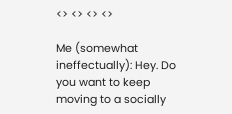<> <> <> <>

Me (somewhat ineffectually): Hey. Do you want to keep moving to a socially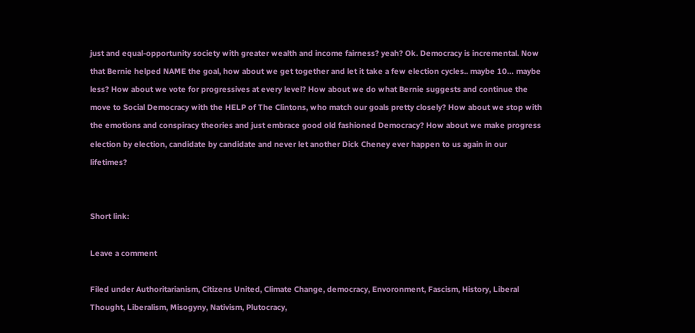just and equal-opportunity society with greater wealth and income fairness? yeah? Ok. Democracy is incremental. Now that Bernie helped NAME the goal, how about we get together and let it take a few election cycles.. maybe 10… maybe less? How about we vote for progressives at every level? How about we do what Bernie suggests and continue the move to Social Democracy with the HELP of The Clintons, who match our goals pretty closely? How about we stop with the emotions and conspiracy theories and just embrace good old fashioned Democracy? How about we make progress election by election, candidate by candidate and never let another Dick Cheney ever happen to us again in our lifetimes?


Short link:

Leave a comment

Filed under Authoritarianism, Citizens United, Climate Change, democracy, Envoronment, Fascism, History, Liberal Thought, Liberalism, Misogyny, Nativism, Plutocracy,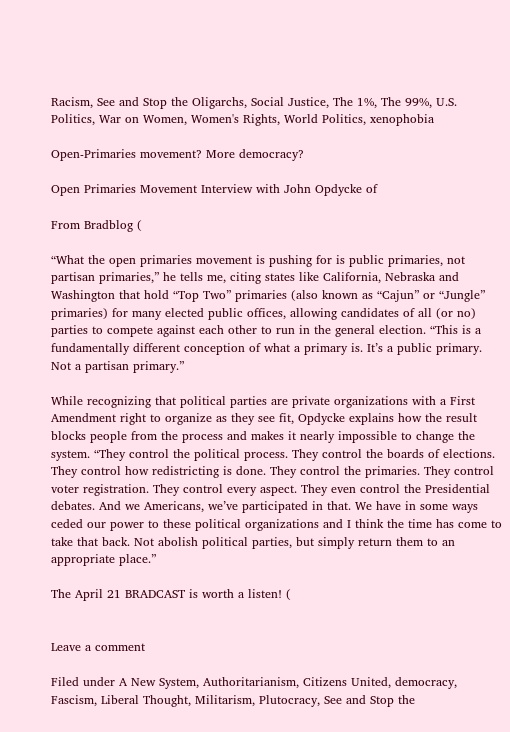Racism, See and Stop the Oligarchs, Social Justice, The 1%, The 99%, U.S. Politics, War on Women, Women's Rights, World Politics, xenophobia

Open-Primaries movement? More democracy?

Open Primaries Movement Interview with John Opdycke of

From Bradblog (

“What the open primaries movement is pushing for is public primaries, not partisan primaries,” he tells me, citing states like California, Nebraska and Washington that hold “Top Two” primaries (also known as “Cajun” or “Jungle” primaries) for many elected public offices, allowing candidates of all (or no) parties to compete against each other to run in the general election. “This is a fundamentally different conception of what a primary is. It’s a public primary. Not a partisan primary.”

While recognizing that political parties are private organizations with a First Amendment right to organize as they see fit, Opdycke explains how the result blocks people from the process and makes it nearly impossible to change the system. “They control the political process. They control the boards of elections. They control how redistricting is done. They control the primaries. They control voter registration. They control every aspect. They even control the Presidential debates. And we Americans, we’ve participated in that. We have in some ways ceded our power to these political organizations and I think the time has come to take that back. Not abolish political parties, but simply return them to an appropriate place.”

The April 21 BRADCAST is worth a listen! (


Leave a comment

Filed under A New System, Authoritarianism, Citizens United, democracy, Fascism, Liberal Thought, Militarism, Plutocracy, See and Stop the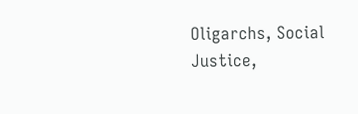Oligarchs, Social Justice,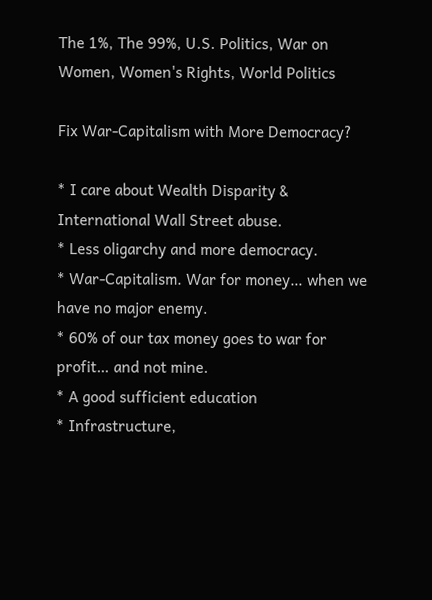The 1%, The 99%, U.S. Politics, War on Women, Women's Rights, World Politics

Fix War-Capitalism with More Democracy?

* I care about Wealth Disparity & International Wall Street abuse.
* Less oligarchy and more democracy.
* War-Capitalism. War for money… when we have no major enemy.
* 60% of our tax money goes to war for profit… and not mine.
* A good sufficient education
* Infrastructure,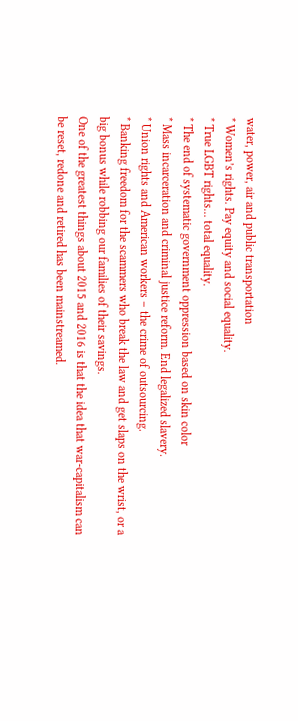water, power, air and public transportation
* Women’s rights. Pay equity and social equality.
* True LGBT rights… total equality.
* The end of systematic government oppression based on skin color
* Mass incarceration and criminal justice reform. End legalized slavery.
* Union rights and American workers – the crime of outsourcing.
* Banking freedom for the scammers who break the law and get slaps on the wrist, or a big bonus while robbing our families of their savings.
One of the greatest things about 2015 and 2016 is that the idea that war-capitalism can be reset, redone and retired has been mainstreamed.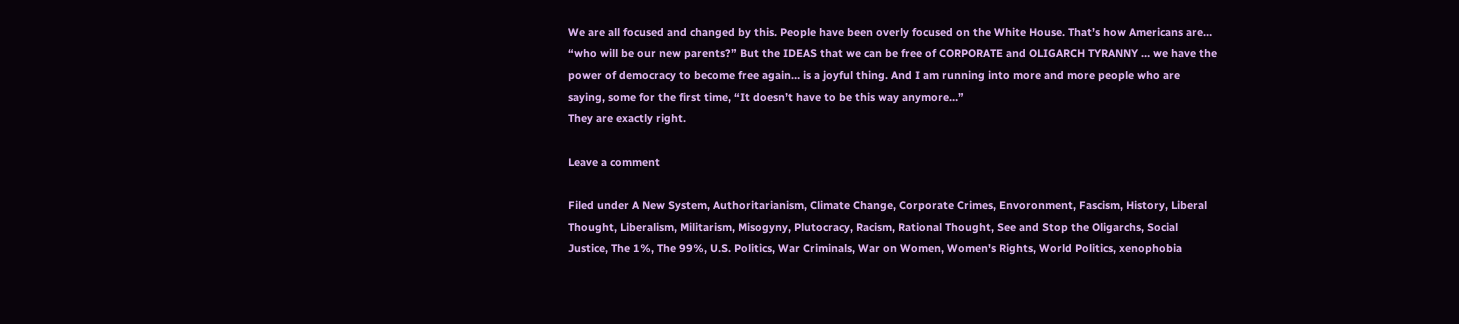We are all focused and changed by this. People have been overly focused on the White House. That’s how Americans are… “who will be our new parents?” But the IDEAS that we can be free of CORPORATE and OLIGARCH TYRANNY … we have the power of democracy to become free again… is a joyful thing. And I am running into more and more people who are saying, some for the first time, “It doesn’t have to be this way anymore…”
They are exactly right.

Leave a comment

Filed under A New System, Authoritarianism, Climate Change, Corporate Crimes, Envoronment, Fascism, History, Liberal Thought, Liberalism, Militarism, Misogyny, Plutocracy, Racism, Rational Thought, See and Stop the Oligarchs, Social Justice, The 1%, The 99%, U.S. Politics, War Criminals, War on Women, Women's Rights, World Politics, xenophobia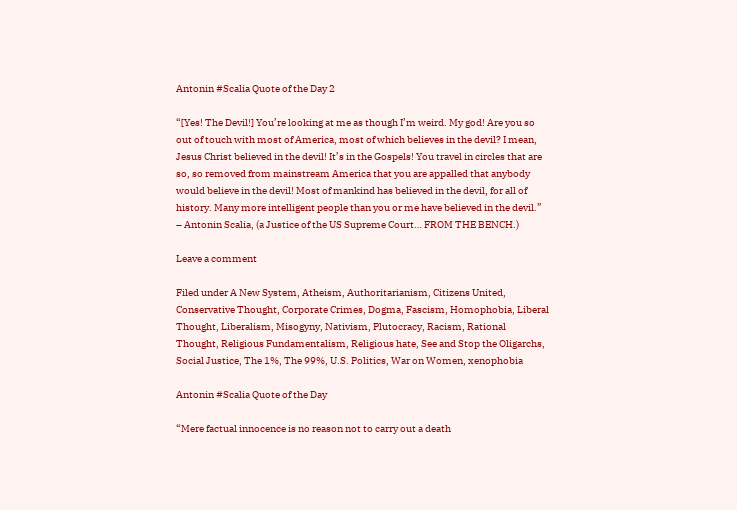Antonin #Scalia Quote of the Day 2

“[Yes! The Devil!] You’re looking at me as though I’m weird. My god! Are you so out of touch with most of America, most of which believes in the devil? I mean, Jesus Christ believed in the devil! It’s in the Gospels! You travel in circles that are so, so removed from mainstream America that you are appalled that anybody would believe in the devil! Most of mankind has believed in the devil, for all of history. Many more intelligent people than you or me have believed in the devil.” – Antonin Scalia, (a Justice of the US Supreme Court… FROM THE BENCH.)

Leave a comment

Filed under A New System, Atheism, Authoritarianism, Citizens United, Conservative Thought, Corporate Crimes, Dogma, Fascism, Homophobia, Liberal Thought, Liberalism, Misogyny, Nativism, Plutocracy, Racism, Rational Thought, Religious Fundamentalism, Religious hate, See and Stop the Oligarchs, Social Justice, The 1%, The 99%, U.S. Politics, War on Women, xenophobia

Antonin #Scalia Quote of the Day

“Mere factual innocence is no reason not to carry out a death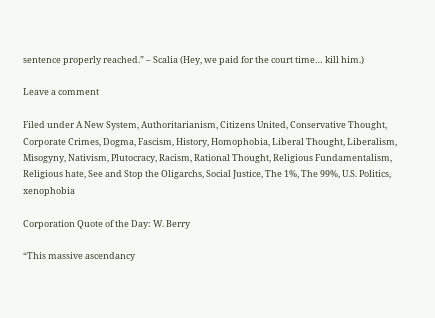sentence properly reached.” – Scalia (Hey, we paid for the court time… kill him.)

Leave a comment

Filed under A New System, Authoritarianism, Citizens United, Conservative Thought, Corporate Crimes, Dogma, Fascism, History, Homophobia, Liberal Thought, Liberalism, Misogyny, Nativism, Plutocracy, Racism, Rational Thought, Religious Fundamentalism, Religious hate, See and Stop the Oligarchs, Social Justice, The 1%, The 99%, U.S. Politics, xenophobia

Corporation Quote of the Day: W. Berry

“This massive ascendancy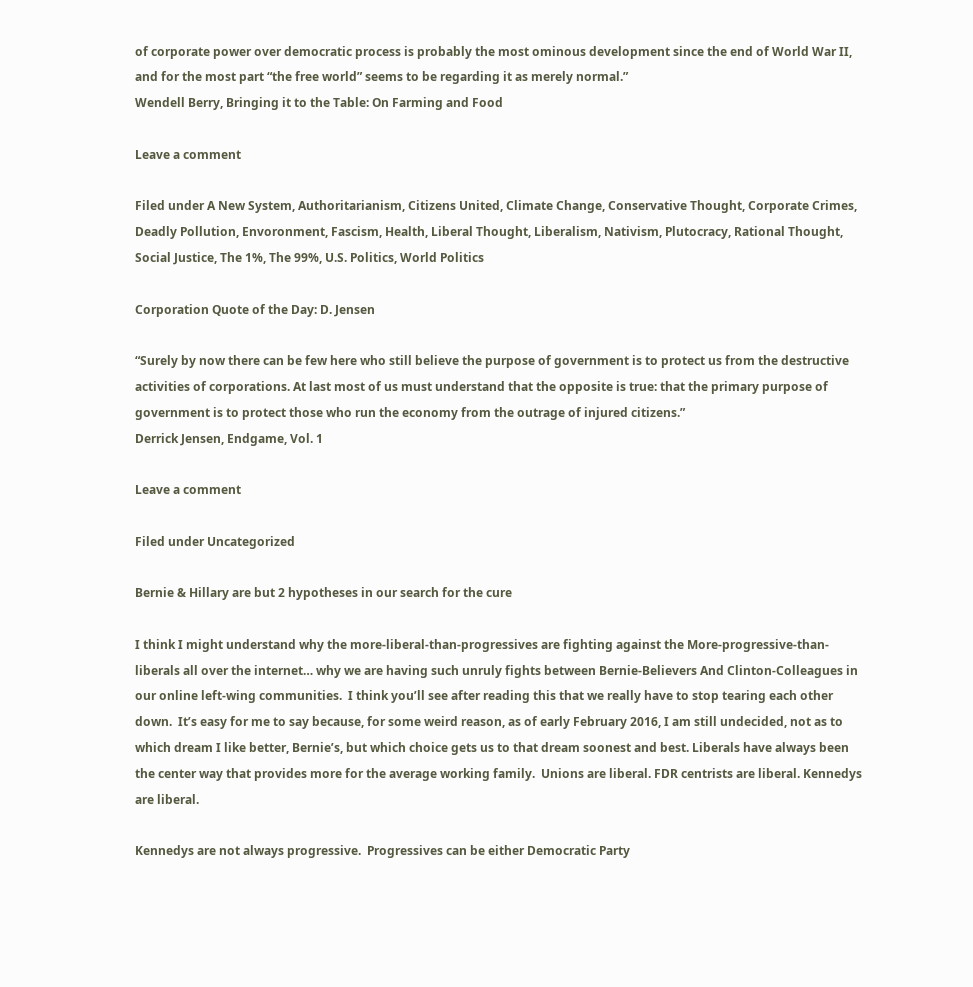of corporate power over democratic process is probably the most ominous development since the end of World War II, and for the most part “the free world” seems to be regarding it as merely normal.”
Wendell Berry, Bringing it to the Table: On Farming and Food

Leave a comment

Filed under A New System, Authoritarianism, Citizens United, Climate Change, Conservative Thought, Corporate Crimes, Deadly Pollution, Envoronment, Fascism, Health, Liberal Thought, Liberalism, Nativism, Plutocracy, Rational Thought, Social Justice, The 1%, The 99%, U.S. Politics, World Politics

Corporation Quote of the Day: D. Jensen

“Surely by now there can be few here who still believe the purpose of government is to protect us from the destructive activities of corporations. At last most of us must understand that the opposite is true: that the primary purpose of government is to protect those who run the economy from the outrage of injured citizens.”
Derrick Jensen, Endgame, Vol. 1

Leave a comment

Filed under Uncategorized

Bernie & Hillary are but 2 hypotheses in our search for the cure

I think I might understand why the more-liberal-than-progressives are fighting against the More-progressive-than-liberals all over the internet… why we are having such unruly fights between Bernie-Believers And Clinton-Colleagues in our online left-wing communities.  I think you’ll see after reading this that we really have to stop tearing each other down.  It’s easy for me to say because, for some weird reason, as of early February 2016, I am still undecided, not as to which dream I like better, Bernie’s, but which choice gets us to that dream soonest and best. Liberals have always been the center way that provides more for the average working family.  Unions are liberal. FDR centrists are liberal. Kennedys are liberal.

Kennedys are not always progressive.  Progressives can be either Democratic Party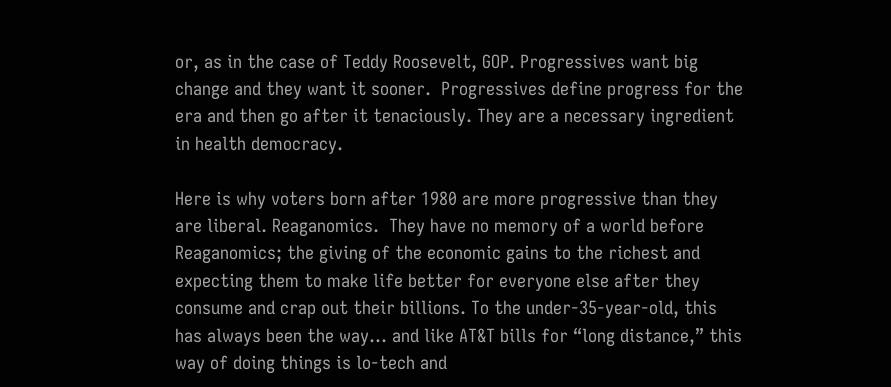or, as in the case of Teddy Roosevelt, GOP. Progressives want big change and they want it sooner.  Progressives define progress for the era and then go after it tenaciously. They are a necessary ingredient in health democracy.

Here is why voters born after 1980 are more progressive than they are liberal. Reaganomics.  They have no memory of a world before Reaganomics; the giving of the economic gains to the richest and expecting them to make life better for everyone else after they consume and crap out their billions. To the under-35-year-old, this has always been the way… and like AT&T bills for “long distance,” this way of doing things is lo-tech and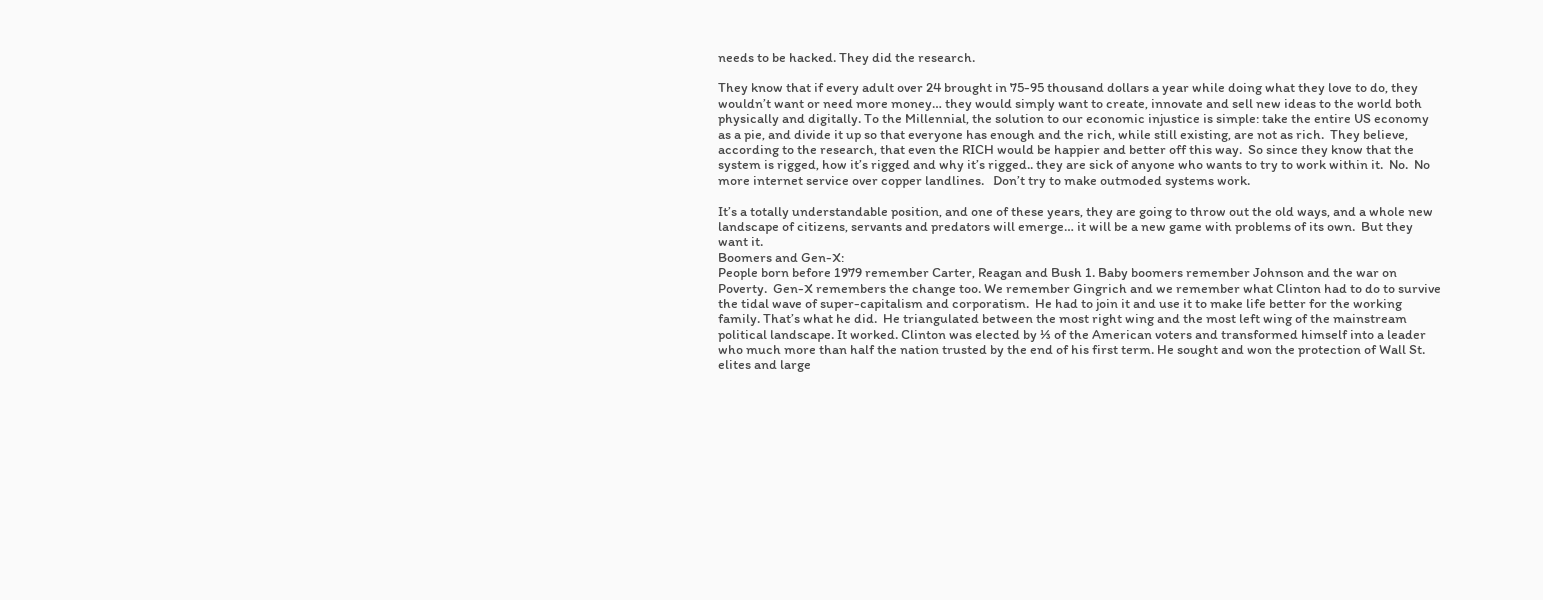needs to be hacked. They did the research.

They know that if every adult over 24 brought in 75-95 thousand dollars a year while doing what they love to do, they wouldn’t want or need more money… they would simply want to create, innovate and sell new ideas to the world both physically and digitally. To the Millennial, the solution to our economic injustice is simple: take the entire US economy as a pie, and divide it up so that everyone has enough and the rich, while still existing, are not as rich.  They believe, according to the research, that even the RICH would be happier and better off this way.  So since they know that the system is rigged, how it’s rigged and why it’s rigged.. they are sick of anyone who wants to try to work within it.  No.  No more internet service over copper landlines.   Don’t try to make outmoded systems work.

It’s a totally understandable position, and one of these years, they are going to throw out the old ways, and a whole new landscape of citizens, servants and predators will emerge… it will be a new game with problems of its own.  But they want it.
Boomers and Gen-X:
People born before 1979 remember Carter, Reagan and Bush 1. Baby boomers remember Johnson and the war on Poverty.  Gen-X remembers the change too. We remember Gingrich and we remember what Clinton had to do to survive the tidal wave of super-capitalism and corporatism.  He had to join it and use it to make life better for the working family. That’s what he did.  He triangulated between the most right wing and the most left wing of the mainstream political landscape. It worked. Clinton was elected by ⅓ of the American voters and transformed himself into a leader who much more than half the nation trusted by the end of his first term. He sought and won the protection of Wall St. elites and large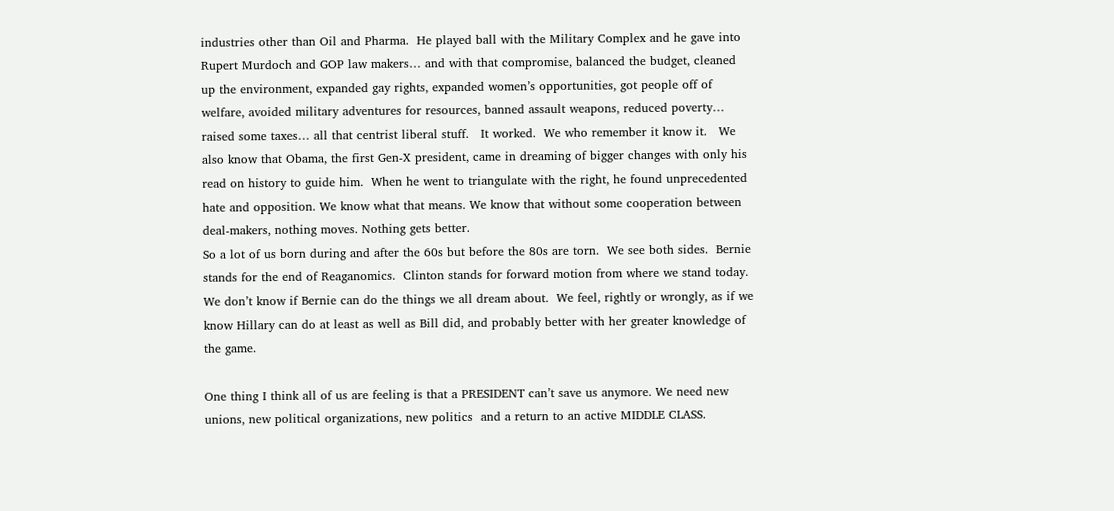industries other than Oil and Pharma.  He played ball with the Military Complex and he gave into Rupert Murdoch and GOP law makers… and with that compromise, balanced the budget, cleaned up the environment, expanded gay rights, expanded women’s opportunities, got people off of welfare, avoided military adventures for resources, banned assault weapons, reduced poverty… raised some taxes… all that centrist liberal stuff.   It worked.  We who remember it know it.   We also know that Obama, the first Gen-X president, came in dreaming of bigger changes with only his read on history to guide him.  When he went to triangulate with the right, he found unprecedented hate and opposition. We know what that means. We know that without some cooperation between deal-makers, nothing moves. Nothing gets better.
So a lot of us born during and after the 60s but before the 80s are torn.  We see both sides.  Bernie stands for the end of Reaganomics.  Clinton stands for forward motion from where we stand today.  We don’t know if Bernie can do the things we all dream about.  We feel, rightly or wrongly, as if we know Hillary can do at least as well as Bill did, and probably better with her greater knowledge of the game.

One thing I think all of us are feeling is that a PRESIDENT can’t save us anymore. We need new unions, new political organizations, new politics  and a return to an active MIDDLE CLASS.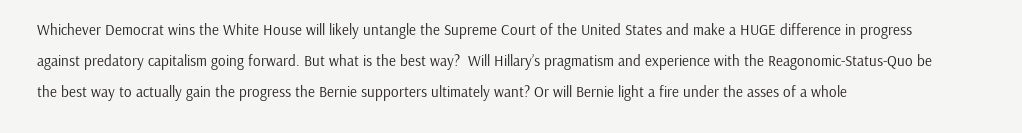Whichever Democrat wins the White House will likely untangle the Supreme Court of the United States and make a HUGE difference in progress against predatory capitalism going forward. But what is the best way?  Will Hillary’s pragmatism and experience with the Reagonomic-Status-Quo be the best way to actually gain the progress the Bernie supporters ultimately want? Or will Bernie light a fire under the asses of a whole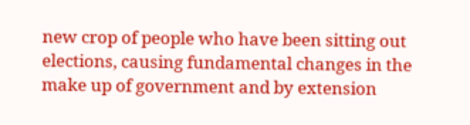new crop of people who have been sitting out elections, causing fundamental changes in the make up of government and by extension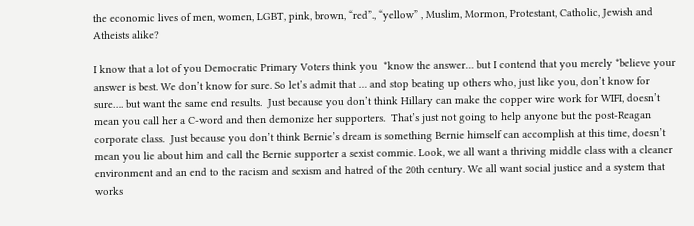the economic lives of men, women, LGBT, pink, brown, “red”., “yellow” , Muslim, Mormon, Protestant, Catholic, Jewish and Atheists alike?

I know that a lot of you Democratic Primary Voters think you  *know the answer… but I contend that you merely *believe your answer is best. We don’t know for sure. So let’s admit that … and stop beating up others who, just like you, don’t know for sure…. but want the same end results.  Just because you don’t think Hillary can make the copper wire work for WIFI, doesn’t mean you call her a C-word and then demonize her supporters.  That’s just not going to help anyone but the post-Reagan corporate class.  Just because you don’t think Bernie’s dream is something Bernie himself can accomplish at this time, doesn’t mean you lie about him and call the Bernie supporter a sexist commie. Look, we all want a thriving middle class with a cleaner environment and an end to the racism and sexism and hatred of the 20th century. We all want social justice and a system that works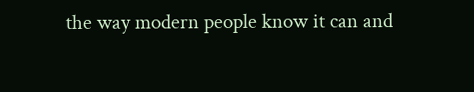the way modern people know it can and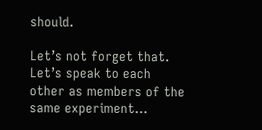should.

Let’s not forget that.
Let’s speak to each other as members of the same experiment…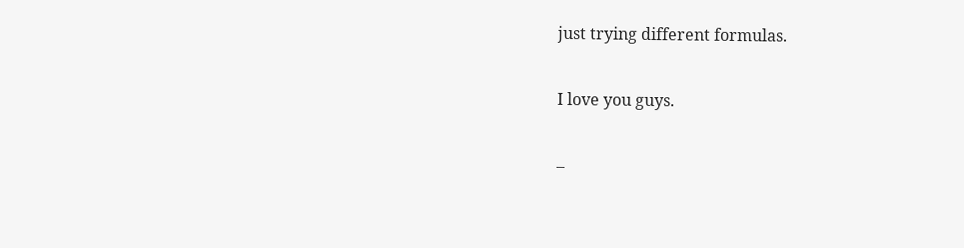just trying different formulas.

I love you guys.

–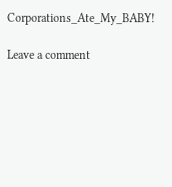Corporations_Ate_My_BABY!

Leave a comment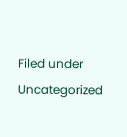Filed under Uncategorized